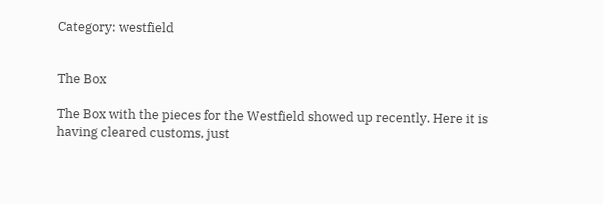Category: westfield


The Box

The Box with the pieces for the Westfield showed up recently. Here it is having cleared customs, just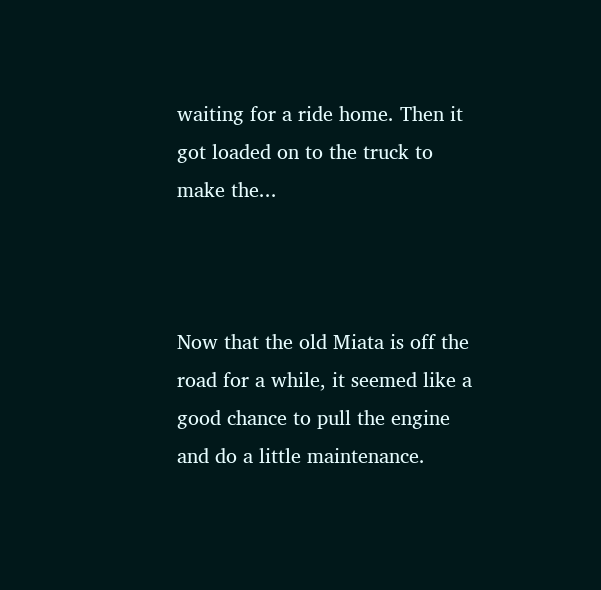waiting for a ride home. Then it got loaded on to the truck to make the...



Now that the old Miata is off the road for a while, it seemed like a good chance to pull the engine and do a little maintenance.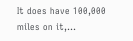It does have 100,000 miles on it,...